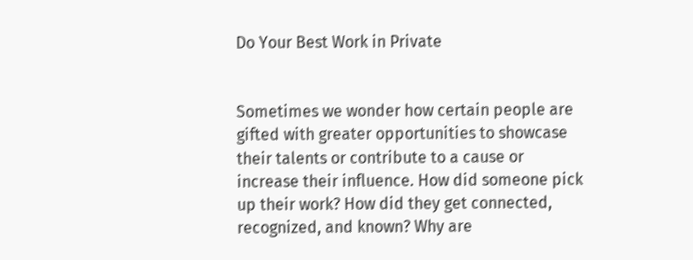Do Your Best Work in Private


Sometimes we wonder how certain people are gifted with greater opportunities to showcase their talents or contribute to a cause or increase their influence. How did someone pick up their work? How did they get connected, recognized, and known? Why are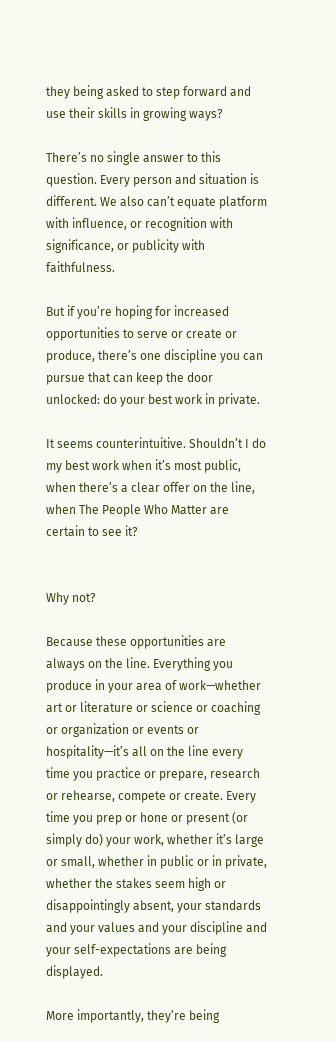they being asked to step forward and use their skills in growing ways?

There’s no single answer to this question. Every person and situation is different. We also can’t equate platform with influence, or recognition with significance, or publicity with faithfulness.

But if you’re hoping for increased opportunities to serve or create or produce, there’s one discipline you can pursue that can keep the door unlocked: do your best work in private.

It seems counterintuitive. Shouldn’t I do my best work when it’s most public, when there’s a clear offer on the line, when The People Who Matter are certain to see it?


Why not?

Because these opportunities are always on the line. Everything you produce in your area of work—whether art or literature or science or coaching or organization or events or hospitality—it’s all on the line every time you practice or prepare, research or rehearse, compete or create. Every time you prep or hone or present (or simply do) your work, whether it’s large or small, whether in public or in private, whether the stakes seem high or disappointingly absent, your standards and your values and your discipline and your self-expectations are being displayed.

More importantly, they’re being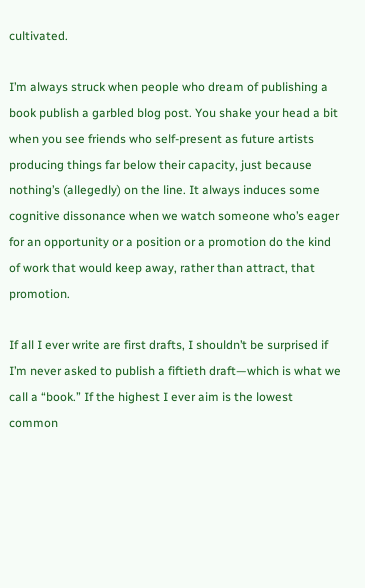cultivated.

I’m always struck when people who dream of publishing a book publish a garbled blog post. You shake your head a bit when you see friends who self-present as future artists producing things far below their capacity, just because nothing’s (allegedly) on the line. It always induces some cognitive dissonance when we watch someone who’s eager for an opportunity or a position or a promotion do the kind of work that would keep away, rather than attract, that promotion.

If all I ever write are first drafts, I shouldn’t be surprised if I’m never asked to publish a fiftieth draft—which is what we call a “book.” If the highest I ever aim is the lowest common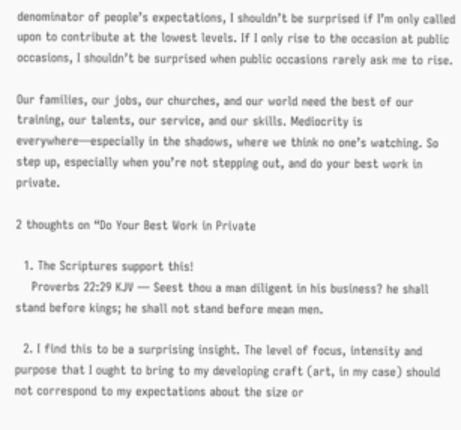denominator of people’s expectations, I shouldn’t be surprised if I’m only called upon to contribute at the lowest levels. If I only rise to the occasion at public occasions, I shouldn’t be surprised when public occasions rarely ask me to rise.

Our families, our jobs, our churches, and our world need the best of our training, our talents, our service, and our skills. Mediocrity is everywhere—especially in the shadows, where we think no one’s watching. So step up, especially when you’re not stepping out, and do your best work in private.

2 thoughts on “Do Your Best Work in Private

  1. The Scriptures support this!
    Proverbs 22:29 KJV — Seest thou a man diligent in his business? he shall stand before kings; he shall not stand before mean men.

  2. I find this to be a surprising insight. The level of focus, intensity and purpose that I ought to bring to my developing craft (art, in my case) should not correspond to my expectations about the size or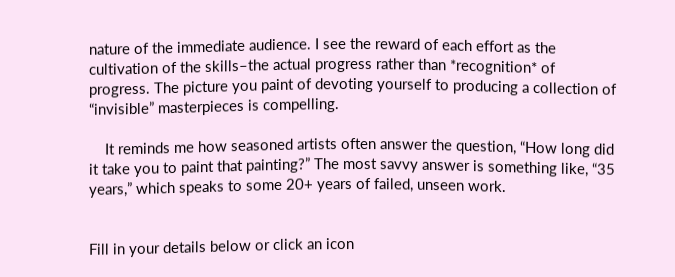nature of the immediate audience. I see the reward of each effort as the cultivation of the skills–the actual progress rather than *recognition* of progress. The picture you paint of devoting yourself to producing a collection of “invisible” masterpieces is compelling.

    It reminds me how seasoned artists often answer the question, “How long did it take you to paint that painting?” The most savvy answer is something like, “35 years,” which speaks to some 20+ years of failed, unseen work.


Fill in your details below or click an icon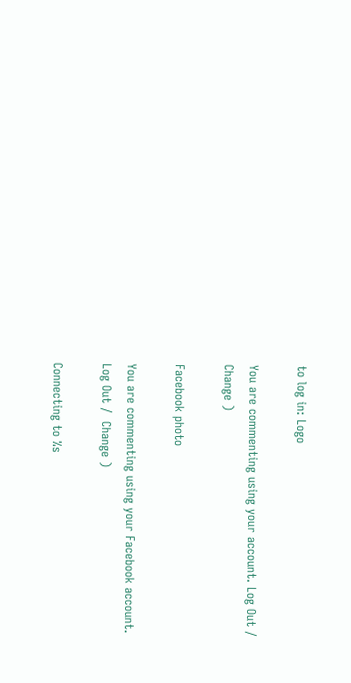to log in: Logo

You are commenting using your account. Log Out /  Change )

Facebook photo

You are commenting using your Facebook account. Log Out /  Change )

Connecting to %s